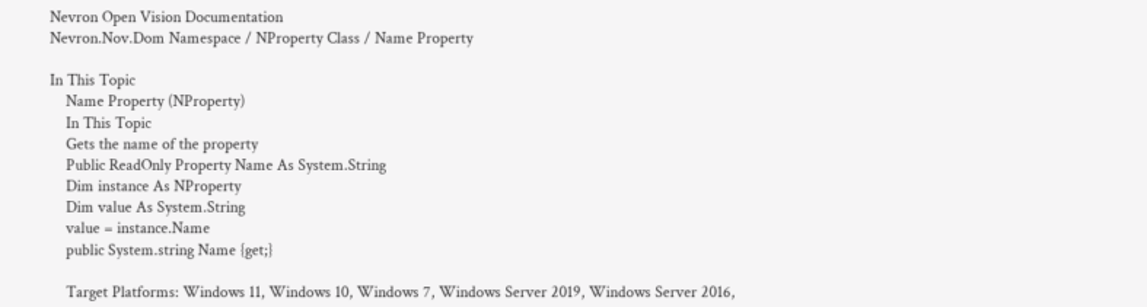Nevron Open Vision Documentation
Nevron.Nov.Dom Namespace / NProperty Class / Name Property

In This Topic
    Name Property (NProperty)
    In This Topic
    Gets the name of the property
    Public ReadOnly Property Name As System.String
    Dim instance As NProperty
    Dim value As System.String
    value = instance.Name
    public System.string Name {get;}

    Target Platforms: Windows 11, Windows 10, Windows 7, Windows Server 2019, Windows Server 2016,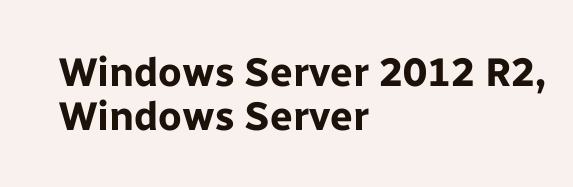Windows Server 2012 R2, Windows Server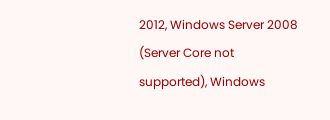2012, Windows Server 2008 (Server Core not supported), Windows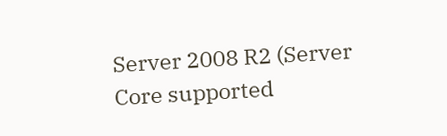Server 2008 R2 (Server Core supported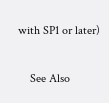with SP1 or later)

    See Also